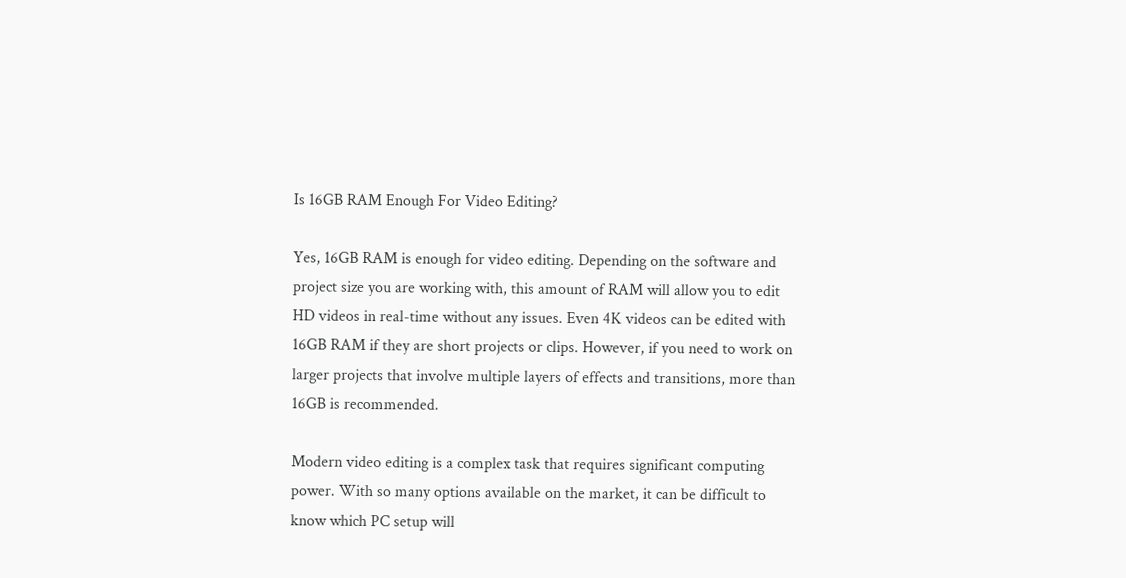Is 16GB RAM Enough For Video Editing?

Yes, 16GB RAM is enough for video editing. Depending on the software and project size you are working with, this amount of RAM will allow you to edit HD videos in real-time without any issues. Even 4K videos can be edited with 16GB RAM if they are short projects or clips. However, if you need to work on larger projects that involve multiple layers of effects and transitions, more than 16GB is recommended.

Modern video editing is a complex task that requires significant computing power. With so many options available on the market, it can be difficult to know which PC setup will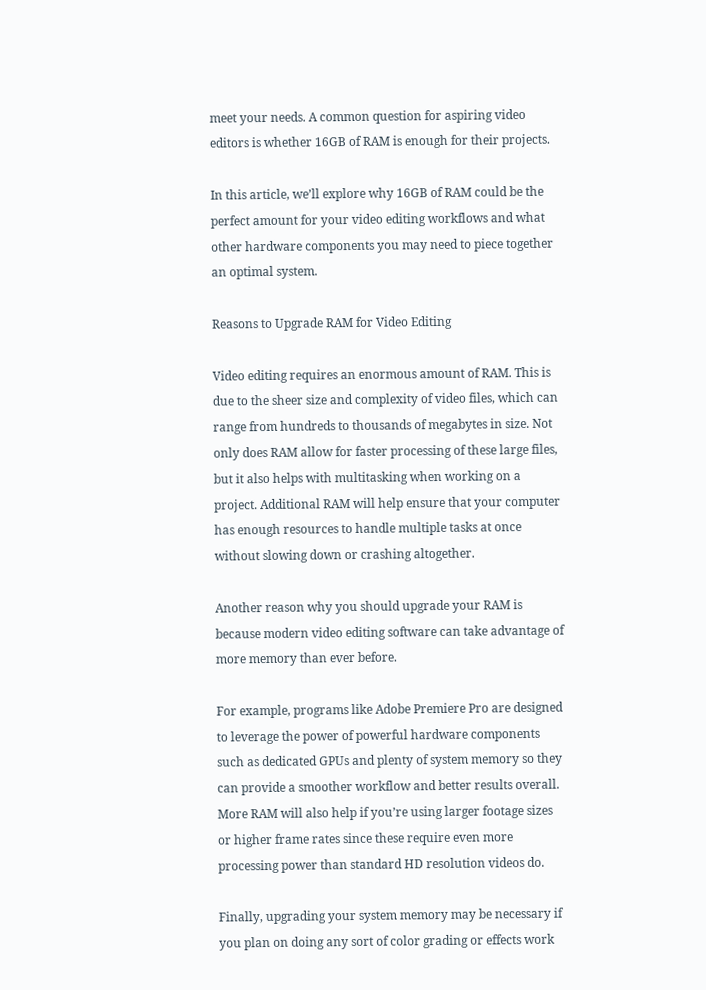meet your needs. A common question for aspiring video editors is whether 16GB of RAM is enough for their projects.

In this article, we’ll explore why 16GB of RAM could be the perfect amount for your video editing workflows and what other hardware components you may need to piece together an optimal system.

Reasons to Upgrade RAM for Video Editing

Video editing requires an enormous amount of RAM. This is due to the sheer size and complexity of video files, which can range from hundreds to thousands of megabytes in size. Not only does RAM allow for faster processing of these large files, but it also helps with multitasking when working on a project. Additional RAM will help ensure that your computer has enough resources to handle multiple tasks at once without slowing down or crashing altogether.

Another reason why you should upgrade your RAM is because modern video editing software can take advantage of more memory than ever before.

For example, programs like Adobe Premiere Pro are designed to leverage the power of powerful hardware components such as dedicated GPUs and plenty of system memory so they can provide a smoother workflow and better results overall. More RAM will also help if you’re using larger footage sizes or higher frame rates since these require even more processing power than standard HD resolution videos do.

Finally, upgrading your system memory may be necessary if you plan on doing any sort of color grading or effects work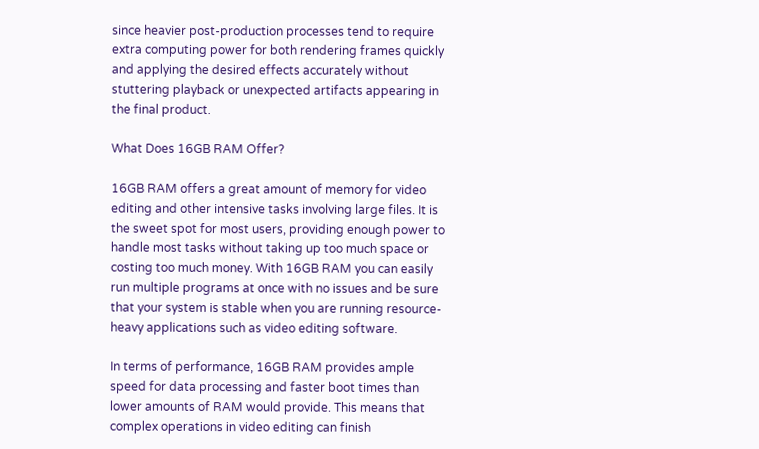since heavier post-production processes tend to require extra computing power for both rendering frames quickly and applying the desired effects accurately without stuttering playback or unexpected artifacts appearing in the final product.

What Does 16GB RAM Offer?

16GB RAM offers a great amount of memory for video editing and other intensive tasks involving large files. It is the sweet spot for most users, providing enough power to handle most tasks without taking up too much space or costing too much money. With 16GB RAM you can easily run multiple programs at once with no issues and be sure that your system is stable when you are running resource-heavy applications such as video editing software.

In terms of performance, 16GB RAM provides ample speed for data processing and faster boot times than lower amounts of RAM would provide. This means that complex operations in video editing can finish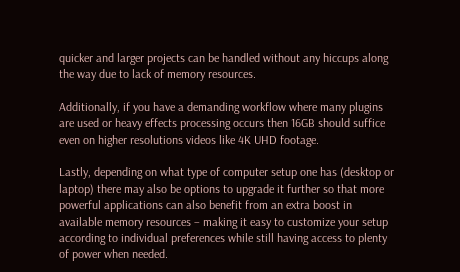quicker and larger projects can be handled without any hiccups along the way due to lack of memory resources.

Additionally, if you have a demanding workflow where many plugins are used or heavy effects processing occurs then 16GB should suffice even on higher resolutions videos like 4K UHD footage.

Lastly, depending on what type of computer setup one has (desktop or laptop) there may also be options to upgrade it further so that more powerful applications can also benefit from an extra boost in available memory resources – making it easy to customize your setup according to individual preferences while still having access to plenty of power when needed.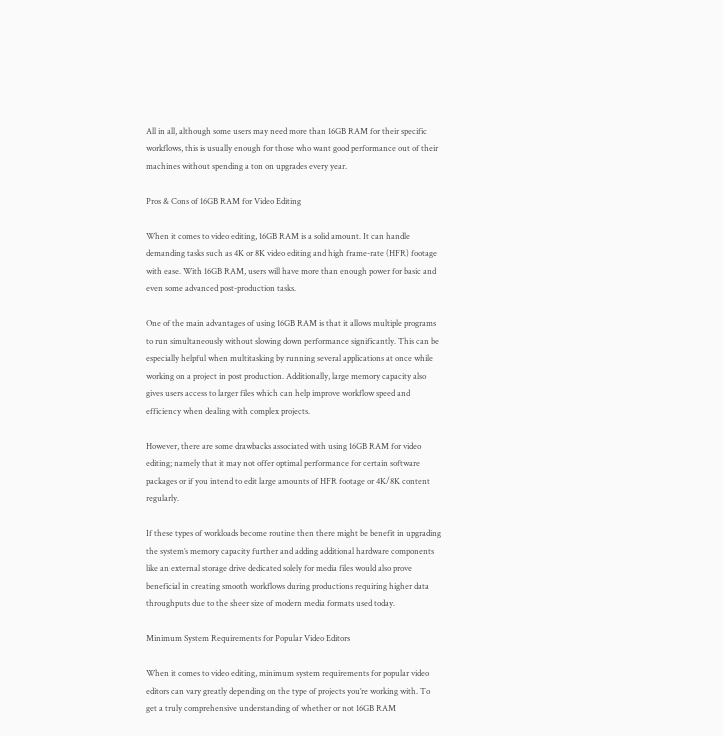All in all, although some users may need more than 16GB RAM for their specific workflows, this is usually enough for those who want good performance out of their machines without spending a ton on upgrades every year.

Pros & Cons of 16GB RAM for Video Editing

When it comes to video editing, 16GB RAM is a solid amount. It can handle demanding tasks such as 4K or 8K video editing and high frame-rate (HFR) footage with ease. With 16GB RAM, users will have more than enough power for basic and even some advanced post-production tasks.

One of the main advantages of using 16GB RAM is that it allows multiple programs to run simultaneously without slowing down performance significantly. This can be especially helpful when multitasking by running several applications at once while working on a project in post production. Additionally, large memory capacity also gives users access to larger files which can help improve workflow speed and efficiency when dealing with complex projects.

However, there are some drawbacks associated with using 16GB RAM for video editing; namely that it may not offer optimal performance for certain software packages or if you intend to edit large amounts of HFR footage or 4K/8K content regularly.

If these types of workloads become routine then there might be benefit in upgrading the system’s memory capacity further and adding additional hardware components like an external storage drive dedicated solely for media files would also prove beneficial in creating smooth workflows during productions requiring higher data throughputs due to the sheer size of modern media formats used today.

Minimum System Requirements for Popular Video Editors

When it comes to video editing, minimum system requirements for popular video editors can vary greatly depending on the type of projects you’re working with. To get a truly comprehensive understanding of whether or not 16GB RAM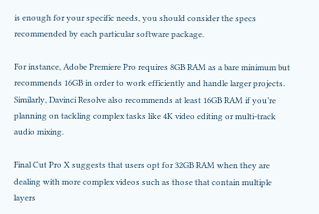is enough for your specific needs, you should consider the specs recommended by each particular software package.

For instance, Adobe Premiere Pro requires 8GB RAM as a bare minimum but recommends 16GB in order to work efficiently and handle larger projects. Similarly, Davinci Resolve also recommends at least 16GB RAM if you’re planning on tackling complex tasks like 4K video editing or multi-track audio mixing.

Final Cut Pro X suggests that users opt for 32GB RAM when they are dealing with more complex videos such as those that contain multiple layers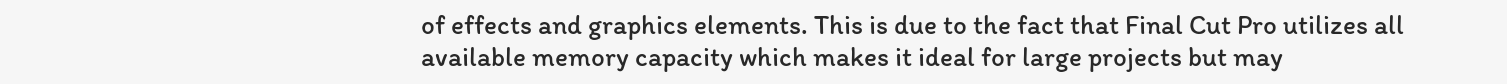of effects and graphics elements. This is due to the fact that Final Cut Pro utilizes all available memory capacity which makes it ideal for large projects but may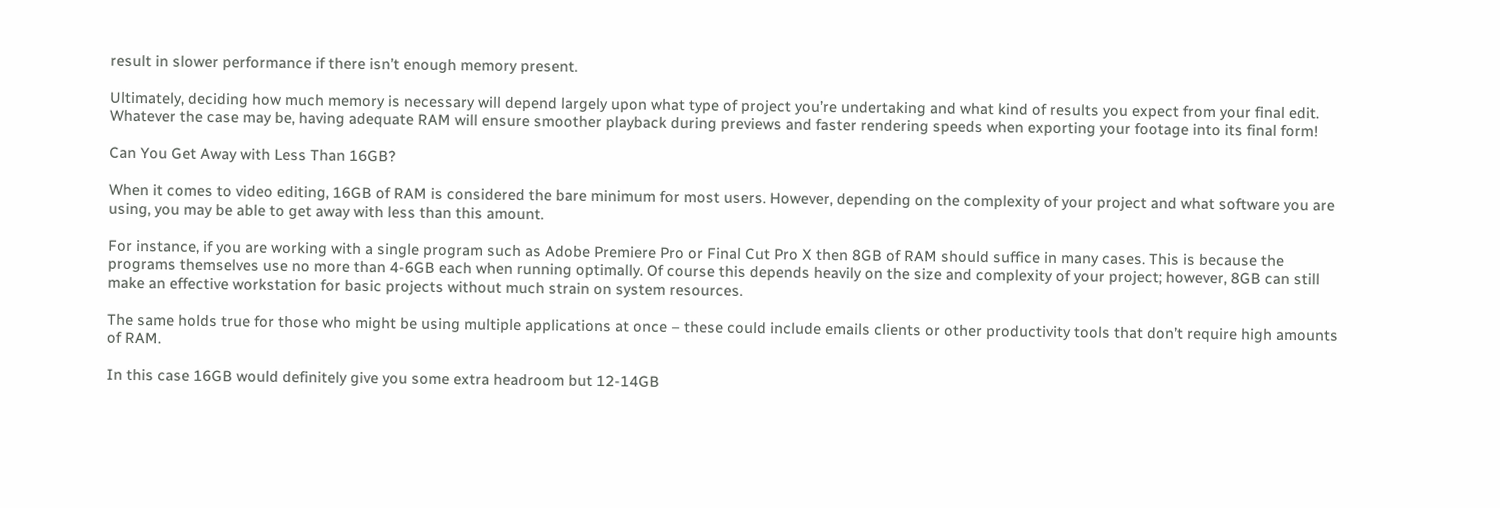result in slower performance if there isn’t enough memory present.

Ultimately, deciding how much memory is necessary will depend largely upon what type of project you’re undertaking and what kind of results you expect from your final edit. Whatever the case may be, having adequate RAM will ensure smoother playback during previews and faster rendering speeds when exporting your footage into its final form!

Can You Get Away with Less Than 16GB?

When it comes to video editing, 16GB of RAM is considered the bare minimum for most users. However, depending on the complexity of your project and what software you are using, you may be able to get away with less than this amount.

For instance, if you are working with a single program such as Adobe Premiere Pro or Final Cut Pro X then 8GB of RAM should suffice in many cases. This is because the programs themselves use no more than 4-6GB each when running optimally. Of course this depends heavily on the size and complexity of your project; however, 8GB can still make an effective workstation for basic projects without much strain on system resources.

The same holds true for those who might be using multiple applications at once – these could include emails clients or other productivity tools that don’t require high amounts of RAM.

In this case 16GB would definitely give you some extra headroom but 12-14GB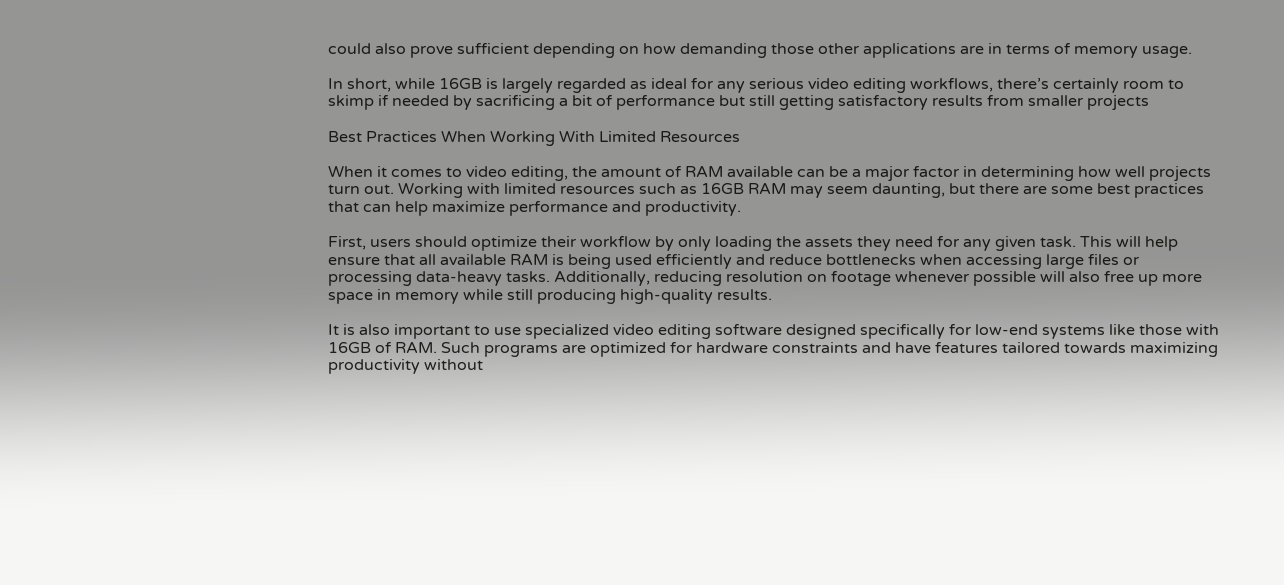could also prove sufficient depending on how demanding those other applications are in terms of memory usage.

In short, while 16GB is largely regarded as ideal for any serious video editing workflows, there’s certainly room to skimp if needed by sacrificing a bit of performance but still getting satisfactory results from smaller projects

Best Practices When Working With Limited Resources

When it comes to video editing, the amount of RAM available can be a major factor in determining how well projects turn out. Working with limited resources such as 16GB RAM may seem daunting, but there are some best practices that can help maximize performance and productivity.

First, users should optimize their workflow by only loading the assets they need for any given task. This will help ensure that all available RAM is being used efficiently and reduce bottlenecks when accessing large files or processing data-heavy tasks. Additionally, reducing resolution on footage whenever possible will also free up more space in memory while still producing high-quality results.

It is also important to use specialized video editing software designed specifically for low-end systems like those with 16GB of RAM. Such programs are optimized for hardware constraints and have features tailored towards maximizing productivity without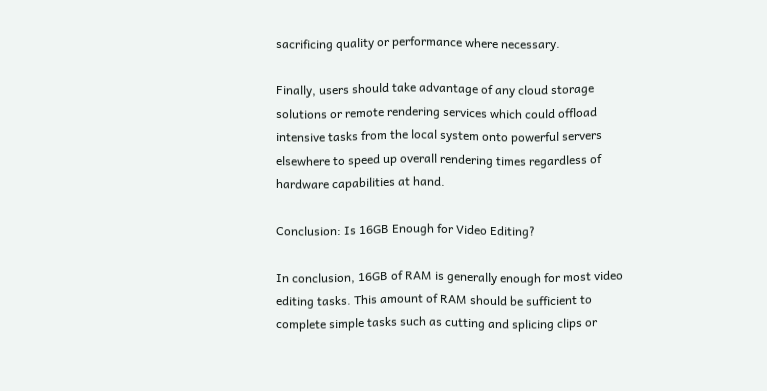sacrificing quality or performance where necessary.

Finally, users should take advantage of any cloud storage solutions or remote rendering services which could offload intensive tasks from the local system onto powerful servers elsewhere to speed up overall rendering times regardless of hardware capabilities at hand.

Conclusion: Is 16GB Enough for Video Editing?

In conclusion, 16GB of RAM is generally enough for most video editing tasks. This amount of RAM should be sufficient to complete simple tasks such as cutting and splicing clips or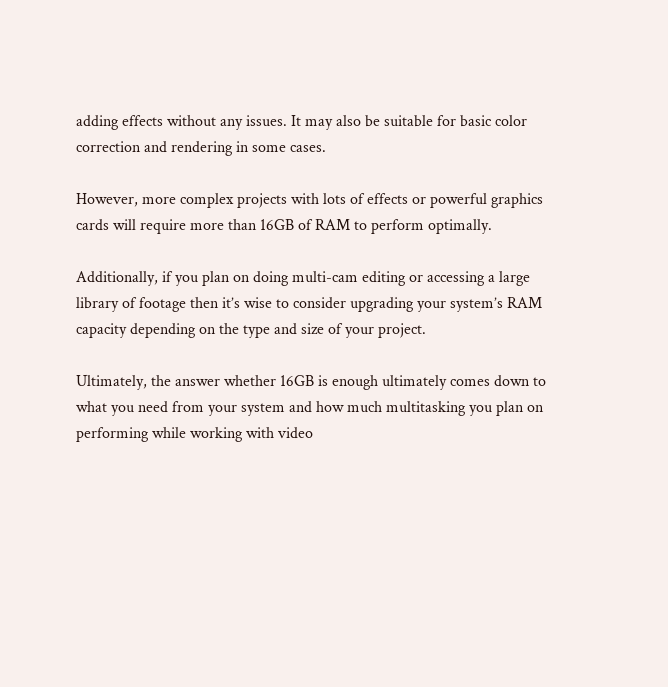adding effects without any issues. It may also be suitable for basic color correction and rendering in some cases.

However, more complex projects with lots of effects or powerful graphics cards will require more than 16GB of RAM to perform optimally.

Additionally, if you plan on doing multi-cam editing or accessing a large library of footage then it’s wise to consider upgrading your system’s RAM capacity depending on the type and size of your project.

Ultimately, the answer whether 16GB is enough ultimately comes down to what you need from your system and how much multitasking you plan on performing while working with video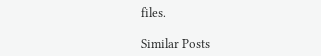files.

Similar Posts